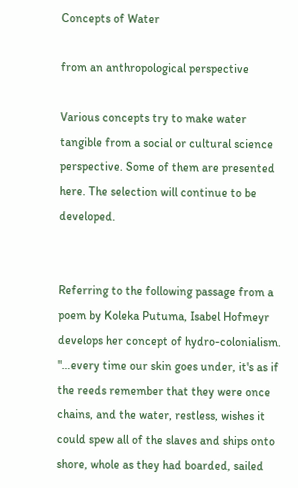Concepts of Water

from an anthropological perspective

Various concepts try to make water tangible from a social or cultural science perspective. Some of them are presented here. The selection will continue to be developed.


Referring to the following passage from a poem by Koleka Putuma, Isabel Hofmeyr develops her concept of hydro-colonialism. "…every time our skin goes under, it's as if the reeds remember that they were once chains, and the water, restless, wishes it could spew all of the slaves and ships onto shore, whole as they had boarded, sailed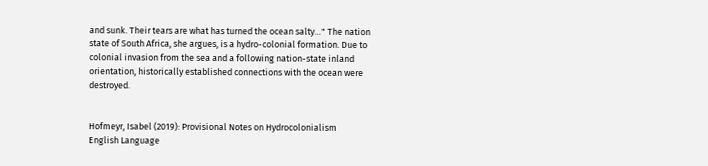and sunk. Their tears are what has turned the ocean salty…" The nation state of South Africa, she argues, is a hydro-colonial formation. Due to colonial invasion from the sea and a following nation-state inland orientation, historically established connections with the ocean were destroyed.


Hofmeyr, Isabel (2019): Provisional Notes on Hydrocolonialism
English Language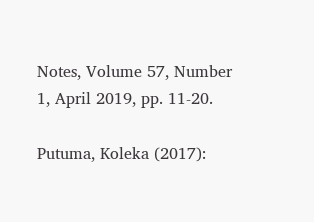Notes, Volume 57, Number 1, April 2019, pp. 11-20.

Putuma, Koleka (2017):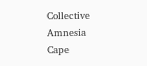Collective Amnesia
Cape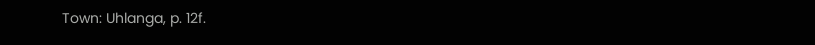Town: Uhlanga, p. 12f.